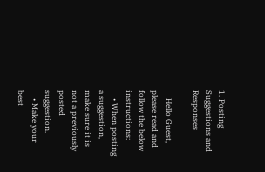1. Posting Suggestions and Responses

    Hello Guest, please read and follow the below instructions:
    • When posting a suggestion, make sure it is not a previously posted suggestion.
    • Make your best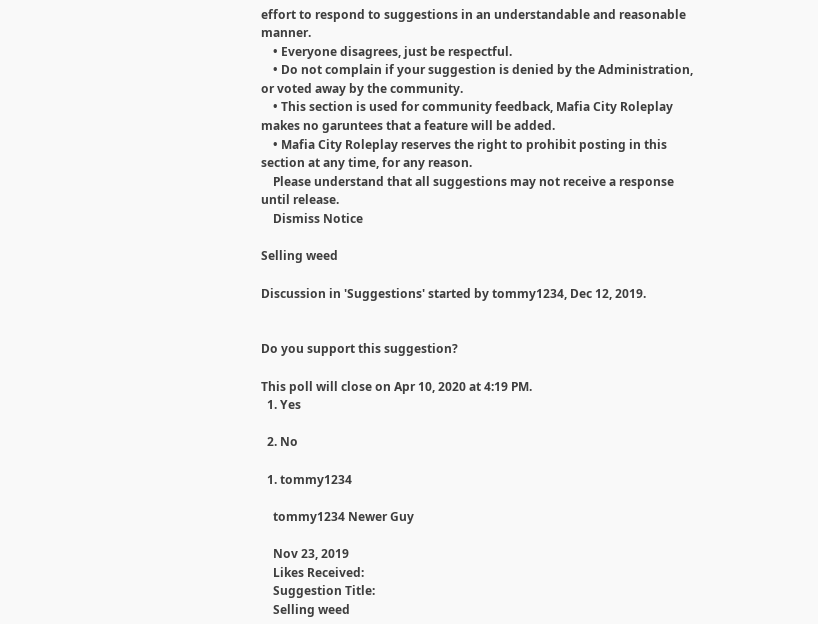effort to respond to suggestions in an understandable and reasonable manner.
    • Everyone disagrees, just be respectful.
    • Do not complain if your suggestion is denied by the Administration, or voted away by the community.
    • This section is used for community feedback, Mafia City Roleplay makes no garuntees that a feature will be added.
    • Mafia City Roleplay reserves the right to prohibit posting in this section at any time, for any reason.
    Please understand that all suggestions may not receive a response until release.
    Dismiss Notice

Selling weed

Discussion in 'Suggestions' started by tommy1234, Dec 12, 2019.


Do you support this suggestion?

This poll will close on Apr 10, 2020 at 4:19 PM.
  1. Yes

  2. No

  1. tommy1234

    tommy1234 Newer Guy

    Nov 23, 2019
    Likes Received:
    Suggestion Title:
    Selling weed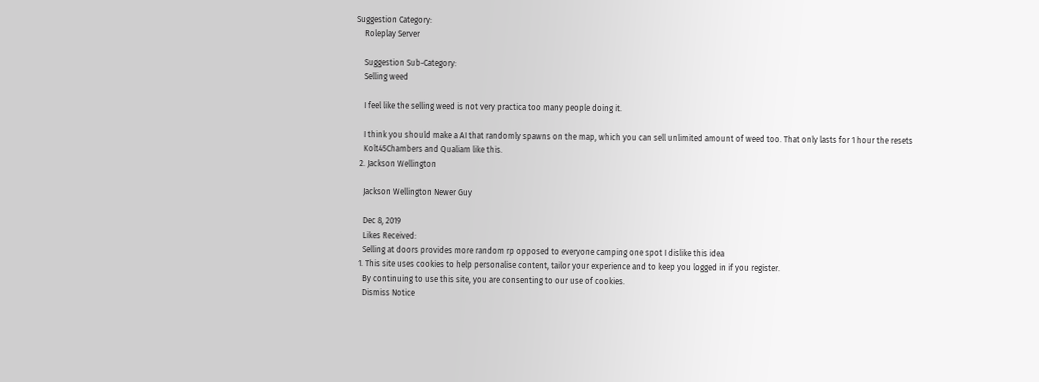Suggestion Category:
    Roleplay Server

    Suggestion Sub-Category:
    Selling weed

    I feel like the selling weed is not very practica too many people doing it.

    I think you should make a AI that randomly spawns on the map, which you can sell unlimited amount of weed too. That only lasts for 1 hour the resets
    Kolt45Chambers and Qualiam like this.
  2. Jackson Wellington

    Jackson Wellington Newer Guy

    Dec 8, 2019
    Likes Received:
    Selling at doors provides more random rp opposed to everyone camping one spot I dislike this idea
  1. This site uses cookies to help personalise content, tailor your experience and to keep you logged in if you register.
    By continuing to use this site, you are consenting to our use of cookies.
    Dismiss Notice